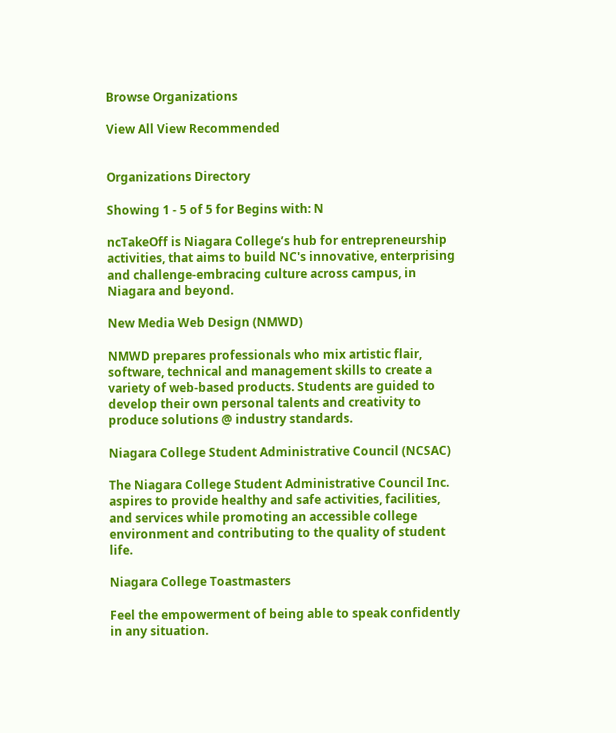Browse Organizations

View All View Recommended


Organizations Directory

Showing 1 - 5 of 5 for Begins with: N

ncTakeOff is Niagara College’s hub for entrepreneurship activities, that aims to build NC's innovative, enterprising and challenge-embracing culture across campus, in Niagara and beyond.

New Media Web Design (NMWD)

NMWD prepares professionals who mix artistic flair, software, technical and management skills to create a variety of web-based products. Students are guided to develop their own personal talents and creativity to produce solutions @ industry standards.

Niagara College Student Administrative Council (NCSAC)

The Niagara College Student Administrative Council Inc. aspires to provide healthy and safe activities, facilities, and services while promoting an accessible college environment and contributing to the quality of student life.

Niagara College Toastmasters

Feel the empowerment of being able to speak confidently in any situation.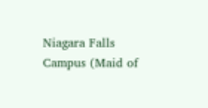Niagara Falls Campus (Maid of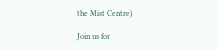the Mist Centre)

Join us for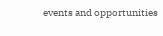events and opportunities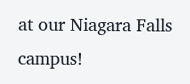at our Niagara Falls campus!